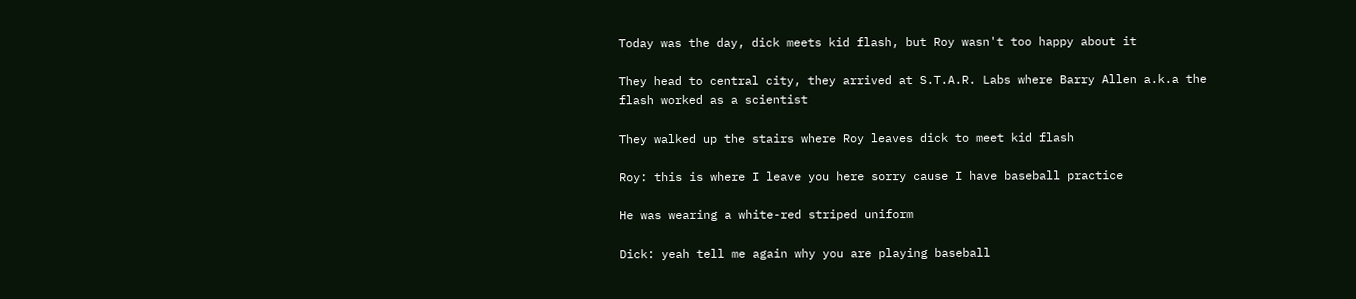Today was the day, dick meets kid flash, but Roy wasn't too happy about it

They head to central city, they arrived at S.T.A.R. Labs where Barry Allen a.k.a the flash worked as a scientist

They walked up the stairs where Roy leaves dick to meet kid flash

Roy: this is where I leave you here sorry cause I have baseball practice

He was wearing a white-red striped uniform

Dick: yeah tell me again why you are playing baseball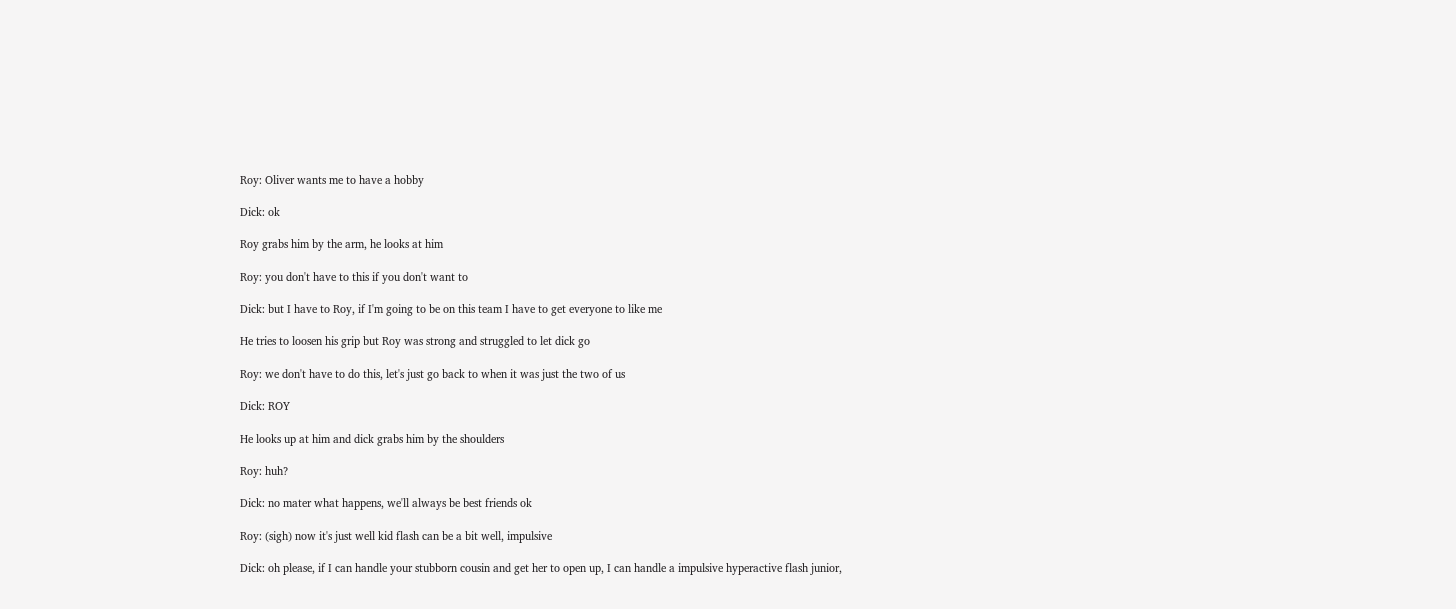Roy: Oliver wants me to have a hobby

Dick: ok

Roy grabs him by the arm, he looks at him

Roy: you don't have to this if you don't want to

Dick: but I have to Roy, if I'm going to be on this team I have to get everyone to like me

He tries to loosen his grip but Roy was strong and struggled to let dick go

Roy: we don't have to do this, let's just go back to when it was just the two of us

Dick: ROY

He looks up at him and dick grabs him by the shoulders

Roy: huh?

Dick: no mater what happens, we'll always be best friends ok

Roy: (sigh) now it's just well kid flash can be a bit well, impulsive

Dick: oh please, if I can handle your stubborn cousin and get her to open up, I can handle a impulsive hyperactive flash junior,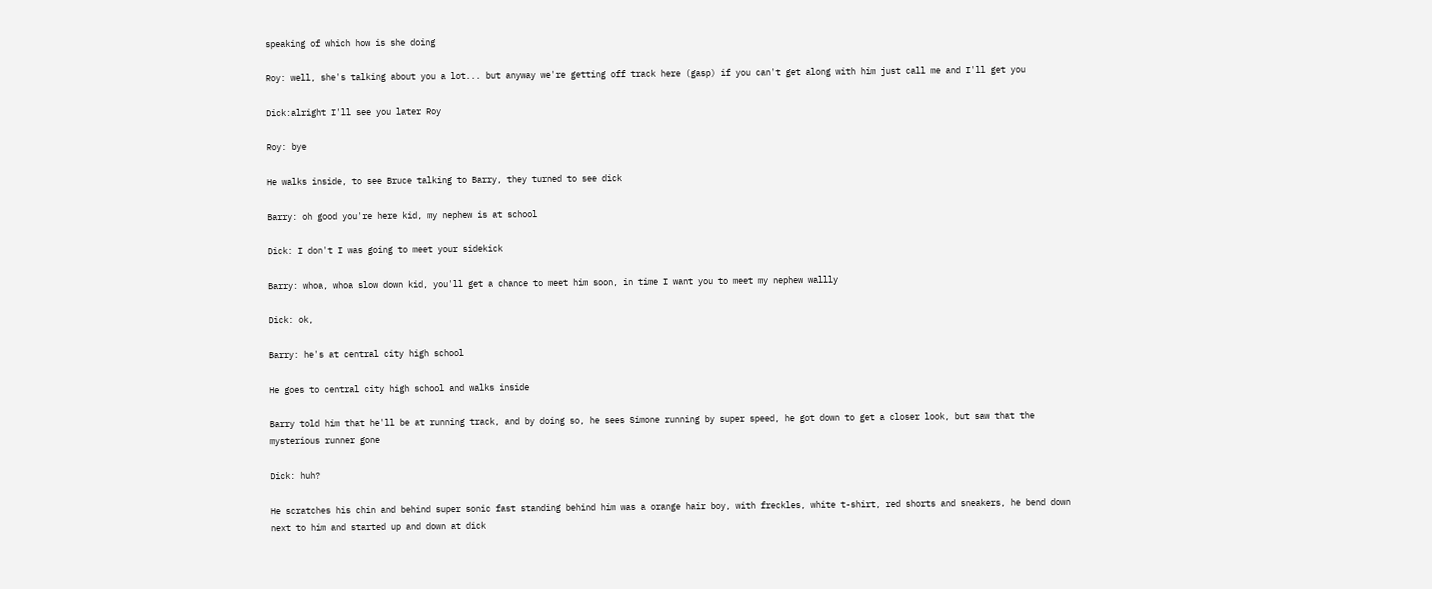speaking of which how is she doing

Roy: well, she's talking about you a lot... but anyway we're getting off track here (gasp) if you can't get along with him just call me and I'll get you

Dick:alright I'll see you later Roy

Roy: bye

He walks inside, to see Bruce talking to Barry, they turned to see dick

Barry: oh good you're here kid, my nephew is at school

Dick: I don't I was going to meet your sidekick

Barry: whoa, whoa slow down kid, you'll get a chance to meet him soon, in time I want you to meet my nephew wallly

Dick: ok,

Barry: he's at central city high school

He goes to central city high school and walks inside

Barry told him that he'll be at running track, and by doing so, he sees Simone running by super speed, he got down to get a closer look, but saw that the mysterious runner gone

Dick: huh?

He scratches his chin and behind super sonic fast standing behind him was a orange hair boy, with freckles, white t-shirt, red shorts and sneakers, he bend down next to him and started up and down at dick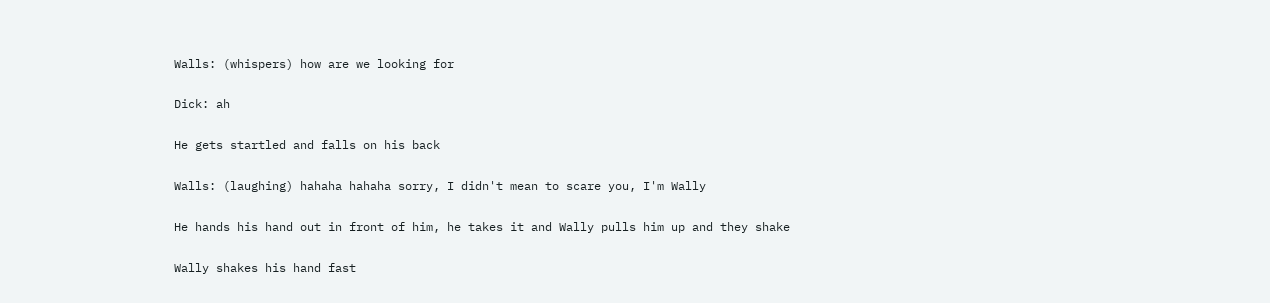Walls: (whispers) how are we looking for

Dick: ah

He gets startled and falls on his back

Walls: (laughing) hahaha hahaha sorry, I didn't mean to scare you, I'm Wally

He hands his hand out in front of him, he takes it and Wally pulls him up and they shake

Wally shakes his hand fast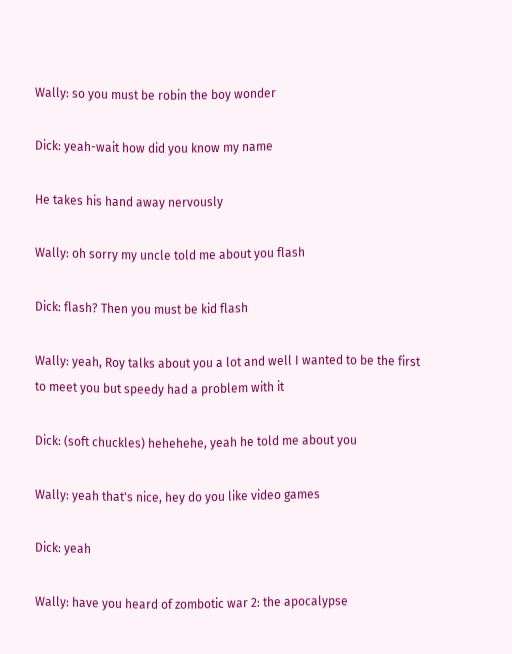Wally: so you must be robin the boy wonder

Dick: yeah-wait how did you know my name

He takes his hand away nervously

Wally: oh sorry my uncle told me about you flash

Dick: flash? Then you must be kid flash

Wally: yeah, Roy talks about you a lot and well I wanted to be the first to meet you but speedy had a problem with it

Dick: (soft chuckles) hehehehe, yeah he told me about you

Wally: yeah that's nice, hey do you like video games

Dick: yeah

Wally: have you heard of zombotic war 2: the apocalypse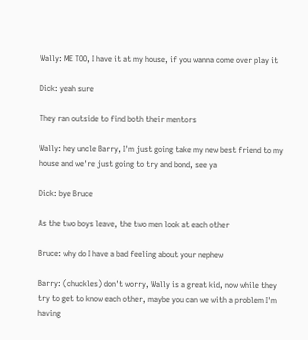Wally: ME TOO, I have it at my house, if you wanna come over play it

Dick: yeah sure

They ran outside to find both their mentors

Wally: hey uncle Barry, I'm just going take my new best friend to my house and we're just going to try and bond, see ya

Dick: bye Bruce

As the two boys leave, the two men look at each other

Bruce: why do I have a bad feeling about your nephew

Barry: (chuckles) don't worry, Wally is a great kid, now while they try to get to know each other, maybe you can we with a problem I'm having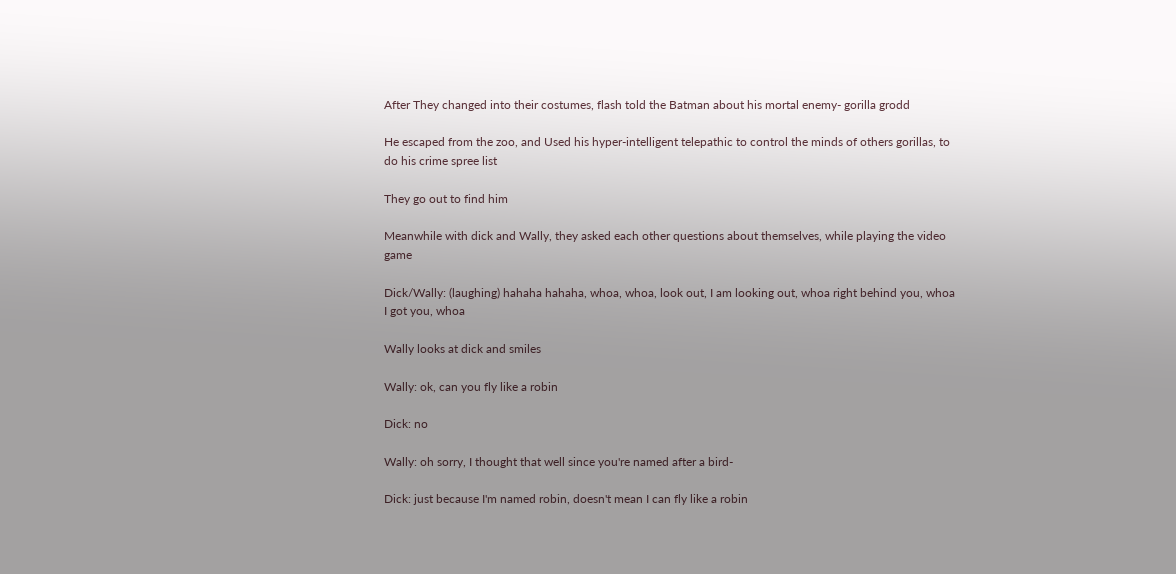After They changed into their costumes, flash told the Batman about his mortal enemy- gorilla grodd

He escaped from the zoo, and Used his hyper-intelligent telepathic to control the minds of others gorillas, to do his crime spree list

They go out to find him

Meanwhile with dick and Wally, they asked each other questions about themselves, while playing the video game

Dick/Wally: (laughing) hahaha hahaha, whoa, whoa, look out, I am looking out, whoa right behind you, whoa I got you, whoa

Wally looks at dick and smiles

Wally: ok, can you fly like a robin

Dick: no

Wally: oh sorry, I thought that well since you're named after a bird-

Dick: just because I'm named robin, doesn't mean I can fly like a robin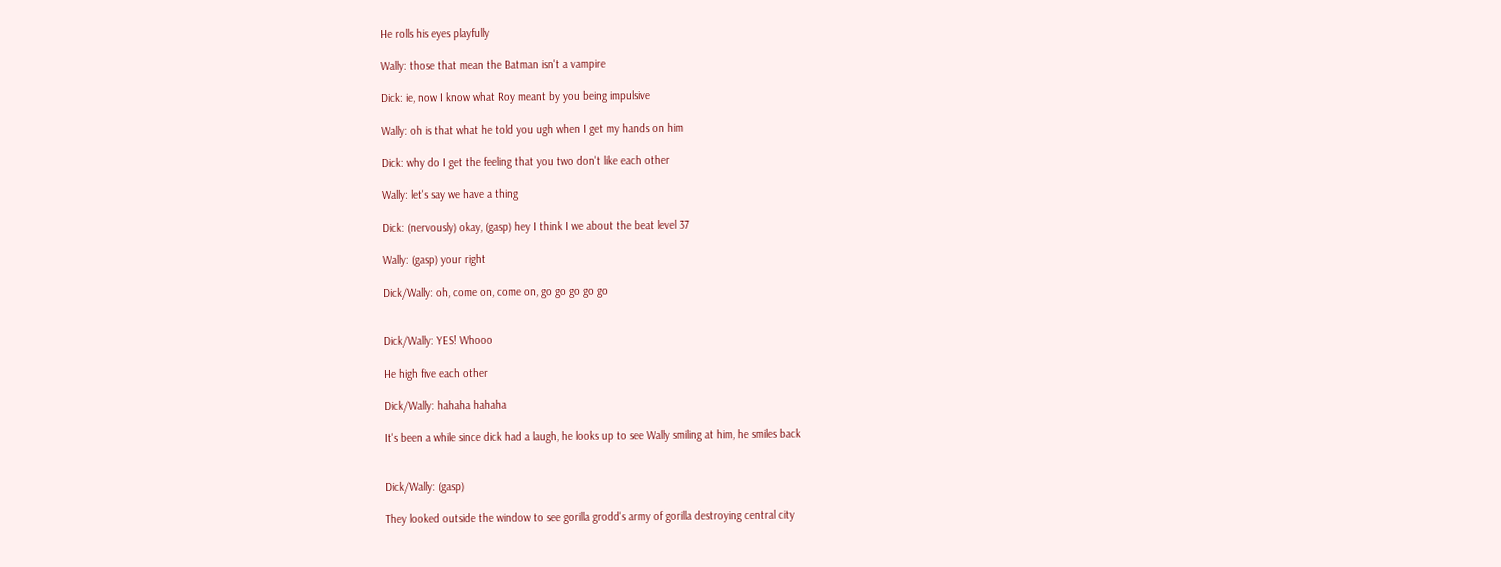He rolls his eyes playfully

Wally: those that mean the Batman isn't a vampire

Dick: ie, now I know what Roy meant by you being impulsive

Wally: oh is that what he told you ugh when I get my hands on him

Dick: why do I get the feeling that you two don't like each other

Wally: let's say we have a thing

Dick: (nervously) okay, (gasp) hey I think I we about the beat level 37

Wally: (gasp) your right

Dick/Wally: oh, come on, come on, go go go go go


Dick/Wally: YES! Whooo

He high five each other

Dick/Wally: hahaha hahaha

It's been a while since dick had a laugh, he looks up to see Wally smiling at him, he smiles back


Dick/Wally: (gasp)

They looked outside the window to see gorilla grodd's army of gorilla destroying central city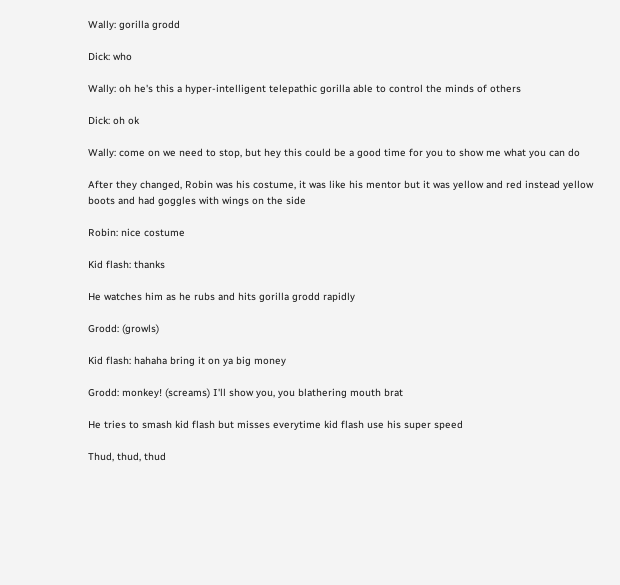Wally: gorilla grodd

Dick: who

Wally: oh he's this a hyper-intelligent telepathic gorilla able to control the minds of others

Dick: oh ok

Wally: come on we need to stop, but hey this could be a good time for you to show me what you can do

After they changed, Robin was his costume, it was like his mentor but it was yellow and red instead yellow boots and had goggles with wings on the side

Robin: nice costume

Kid flash: thanks

He watches him as he rubs and hits gorilla grodd rapidly

Grodd: (growls)

Kid flash: hahaha bring it on ya big money

Grodd: monkey! (screams) I'll show you, you blathering mouth brat

He tries to smash kid flash but misses everytime kid flash use his super speed

Thud, thud, thud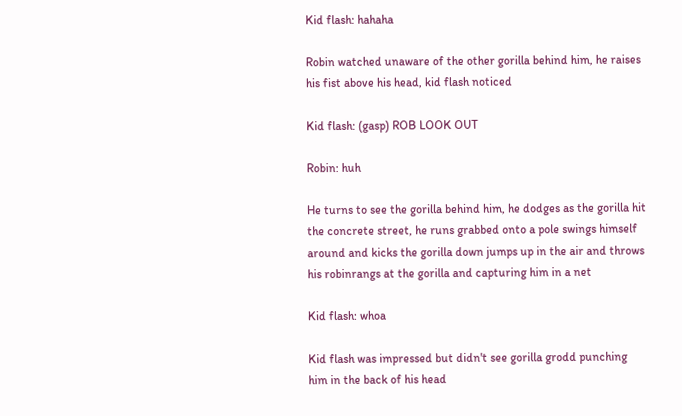Kid flash: hahaha

Robin watched unaware of the other gorilla behind him, he raises his fist above his head, kid flash noticed

Kid flash: (gasp) ROB LOOK OUT

Robin: huh

He turns to see the gorilla behind him, he dodges as the gorilla hit the concrete street, he runs grabbed onto a pole swings himself around and kicks the gorilla down jumps up in the air and throws his robinrangs at the gorilla and capturing him in a net

Kid flash: whoa

Kid flash was impressed but didn't see gorilla grodd punching him in the back of his head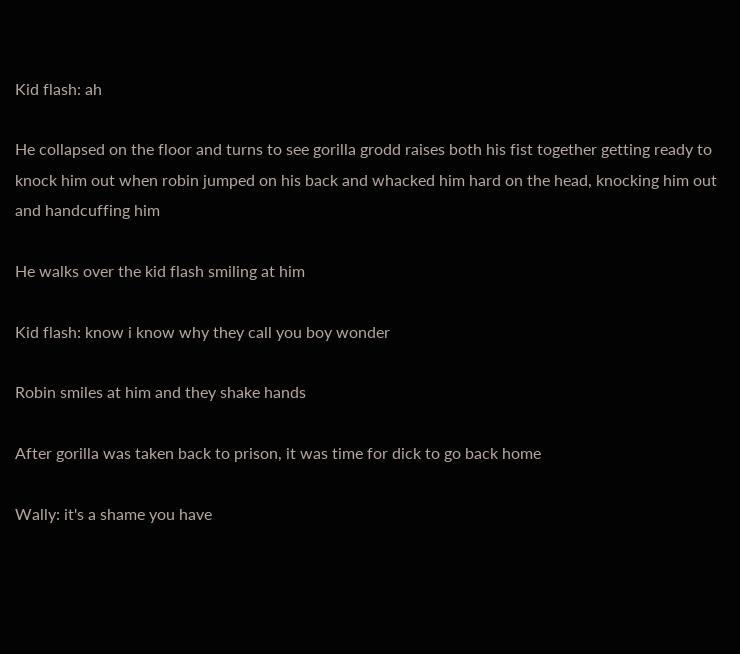Kid flash: ah

He collapsed on the floor and turns to see gorilla grodd raises both his fist together getting ready to knock him out when robin jumped on his back and whacked him hard on the head, knocking him out and handcuffing him

He walks over the kid flash smiling at him

Kid flash: know i know why they call you boy wonder

Robin smiles at him and they shake hands

After gorilla was taken back to prison, it was time for dick to go back home

Wally: it's a shame you have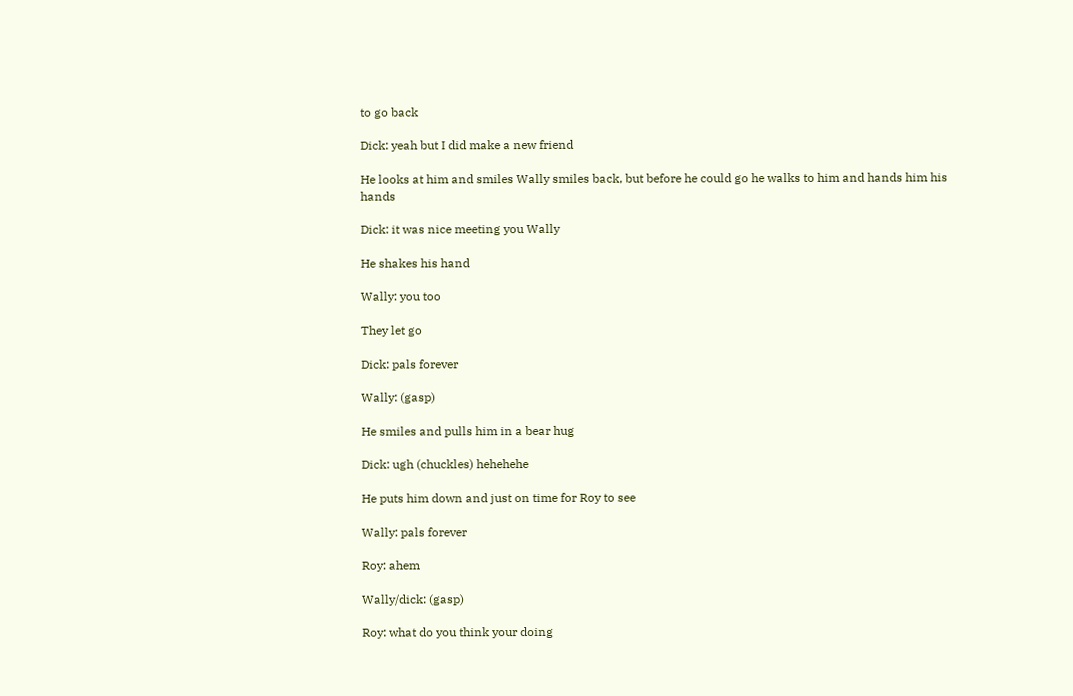to go back

Dick: yeah but I did make a new friend

He looks at him and smiles Wally smiles back, but before he could go he walks to him and hands him his hands

Dick: it was nice meeting you Wally

He shakes his hand

Wally: you too

They let go

Dick: pals forever

Wally: (gasp)

He smiles and pulls him in a bear hug

Dick: ugh (chuckles) hehehehe

He puts him down and just on time for Roy to see

Wally: pals forever

Roy: ahem

Wally/dick: (gasp)

Roy: what do you think your doing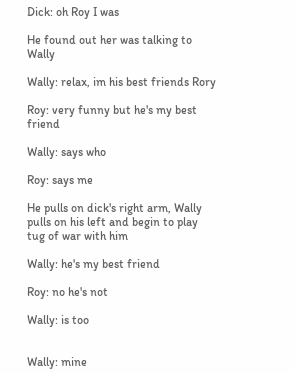Dick: oh Roy I was

He found out her was talking to Wally

Wally: relax, im his best friends Rory

Roy: very funny but he's my best friend

Wally: says who

Roy: says me

He pulls on dick's right arm, Wally pulls on his left and begin to play tug of war with him

Wally: he's my best friend

Roy: no he's not

Wally: is too


Wally: mine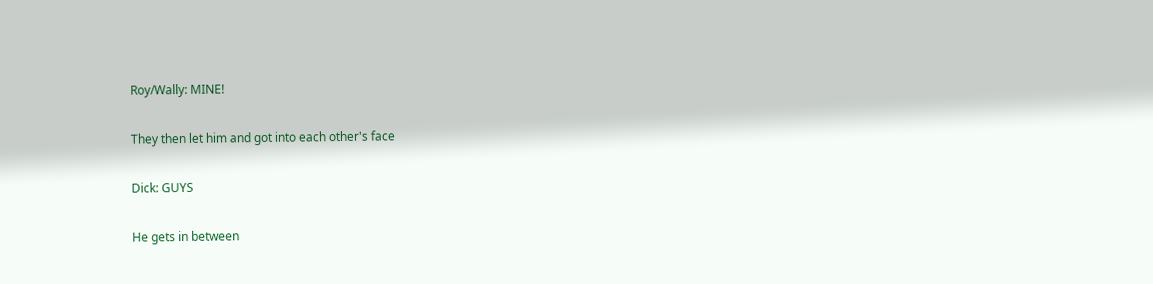Roy/Wally: MINE!

They then let him and got into each other's face

Dick: GUYS

He gets in between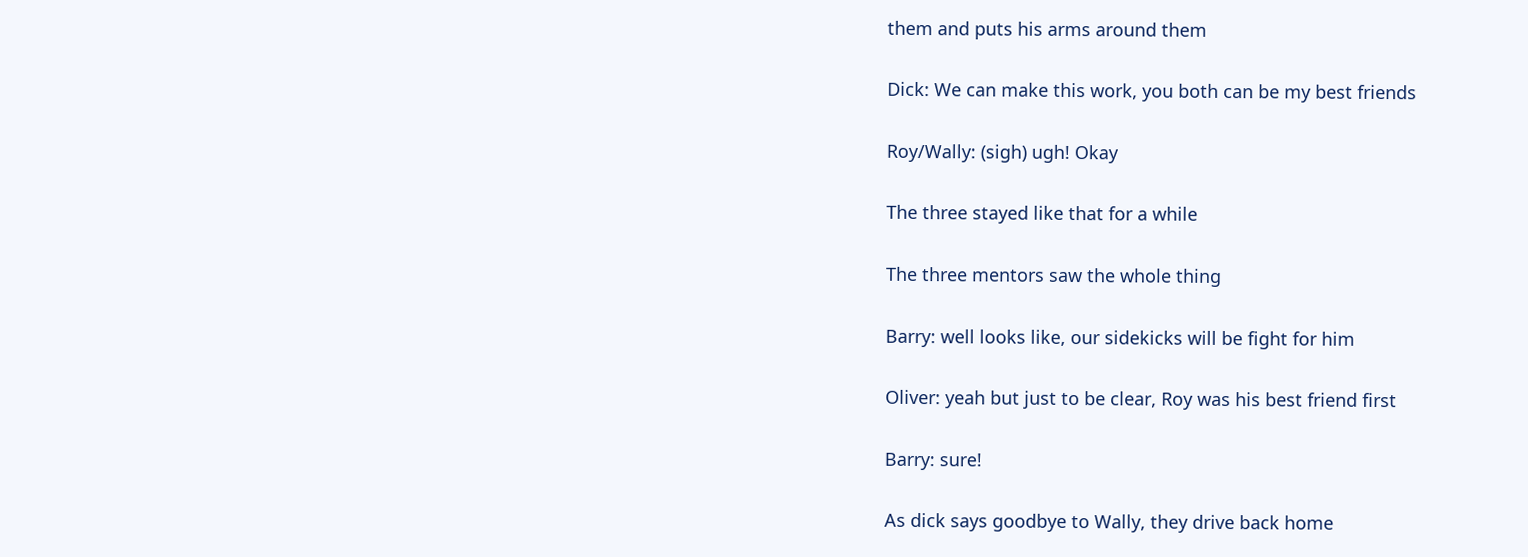them and puts his arms around them

Dick: We can make this work, you both can be my best friends

Roy/Wally: (sigh) ugh! Okay

The three stayed like that for a while

The three mentors saw the whole thing

Barry: well looks like, our sidekicks will be fight for him

Oliver: yeah but just to be clear, Roy was his best friend first

Barry: sure!

As dick says goodbye to Wally, they drive back home